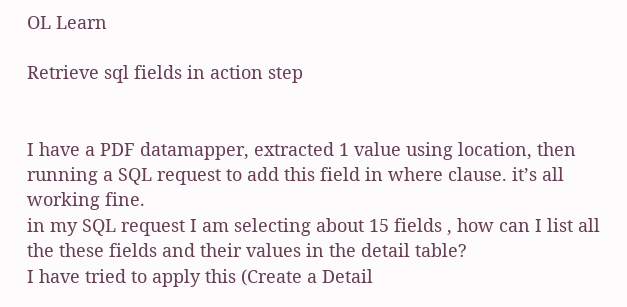OL Learn

Retrieve sql fields in action step


I have a PDF datamapper, extracted 1 value using location, then running a SQL request to add this field in where clause. it’s all working fine.
in my SQL request I am selecting about 15 fields , how can I list all the these fields and their values in the detail table?
I have tried to apply this (Create a Detail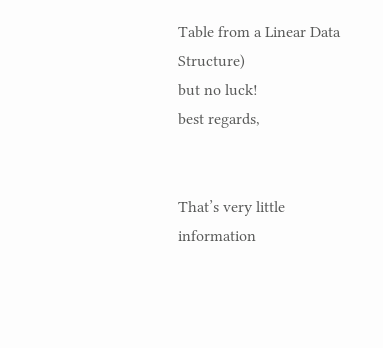Table from a Linear Data Structure)
but no luck!
best regards,


That’s very little information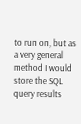to run on, but as a very general method I would store the SQL query results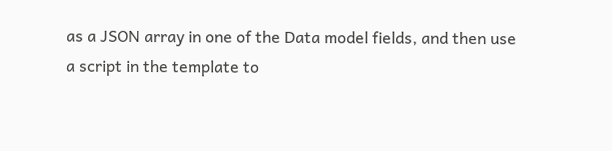as a JSON array in one of the Data model fields, and then use a script in the template to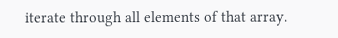iterate through all elements of that array.